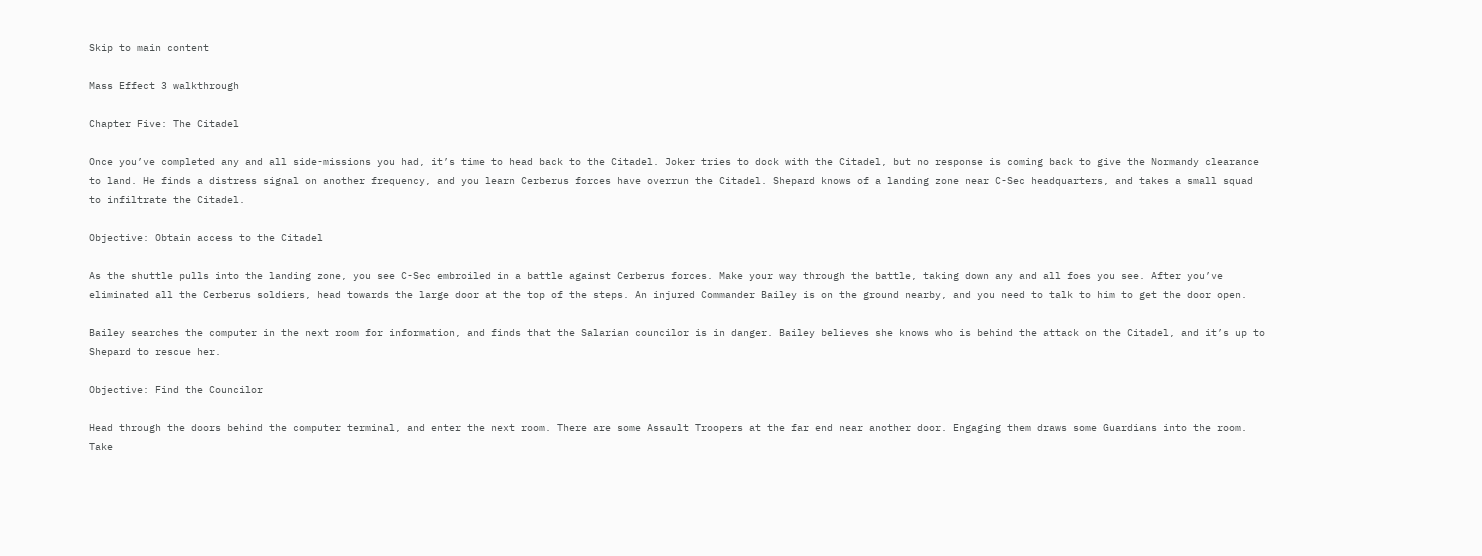Skip to main content

Mass Effect 3 walkthrough

Chapter Five: The Citadel

Once you’ve completed any and all side-missions you had, it’s time to head back to the Citadel. Joker tries to dock with the Citadel, but no response is coming back to give the Normandy clearance to land. He finds a distress signal on another frequency, and you learn Cerberus forces have overrun the Citadel. Shepard knows of a landing zone near C-Sec headquarters, and takes a small squad to infiltrate the Citadel.

Objective: Obtain access to the Citadel

As the shuttle pulls into the landing zone, you see C-Sec embroiled in a battle against Cerberus forces. Make your way through the battle, taking down any and all foes you see. After you’ve eliminated all the Cerberus soldiers, head towards the large door at the top of the steps. An injured Commander Bailey is on the ground nearby, and you need to talk to him to get the door open.

Bailey searches the computer in the next room for information, and finds that the Salarian councilor is in danger. Bailey believes she knows who is behind the attack on the Citadel, and it’s up to Shepard to rescue her.

Objective: Find the Councilor

Head through the doors behind the computer terminal, and enter the next room. There are some Assault Troopers at the far end near another door. Engaging them draws some Guardians into the room. Take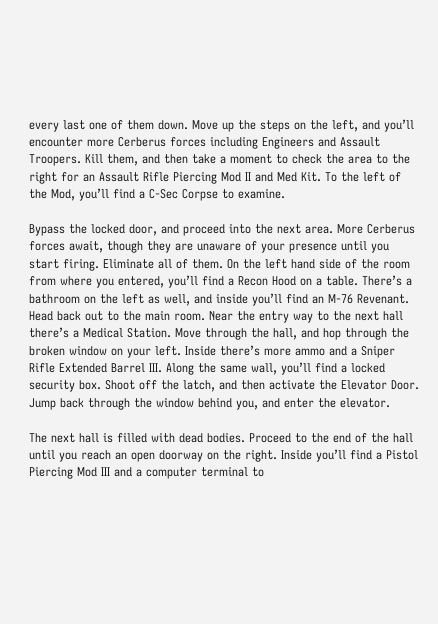every last one of them down. Move up the steps on the left, and you’ll encounter more Cerberus forces including Engineers and Assault Troopers. Kill them, and then take a moment to check the area to the right for an Assault Rifle Piercing Mod II and Med Kit. To the left of the Mod, you’ll find a C-Sec Corpse to examine.

Bypass the locked door, and proceed into the next area. More Cerberus forces await, though they are unaware of your presence until you start firing. Eliminate all of them. On the left hand side of the room from where you entered, you’ll find a Recon Hood on a table. There’s a bathroom on the left as well, and inside you’ll find an M-76 Revenant. Head back out to the main room. Near the entry way to the next hall there’s a Medical Station. Move through the hall, and hop through the broken window on your left. Inside there’s more ammo and a Sniper Rifle Extended Barrel III. Along the same wall, you’ll find a locked security box. Shoot off the latch, and then activate the Elevator Door. Jump back through the window behind you, and enter the elevator.

The next hall is filled with dead bodies. Proceed to the end of the hall until you reach an open doorway on the right. Inside you’ll find a Pistol Piercing Mod III and a computer terminal to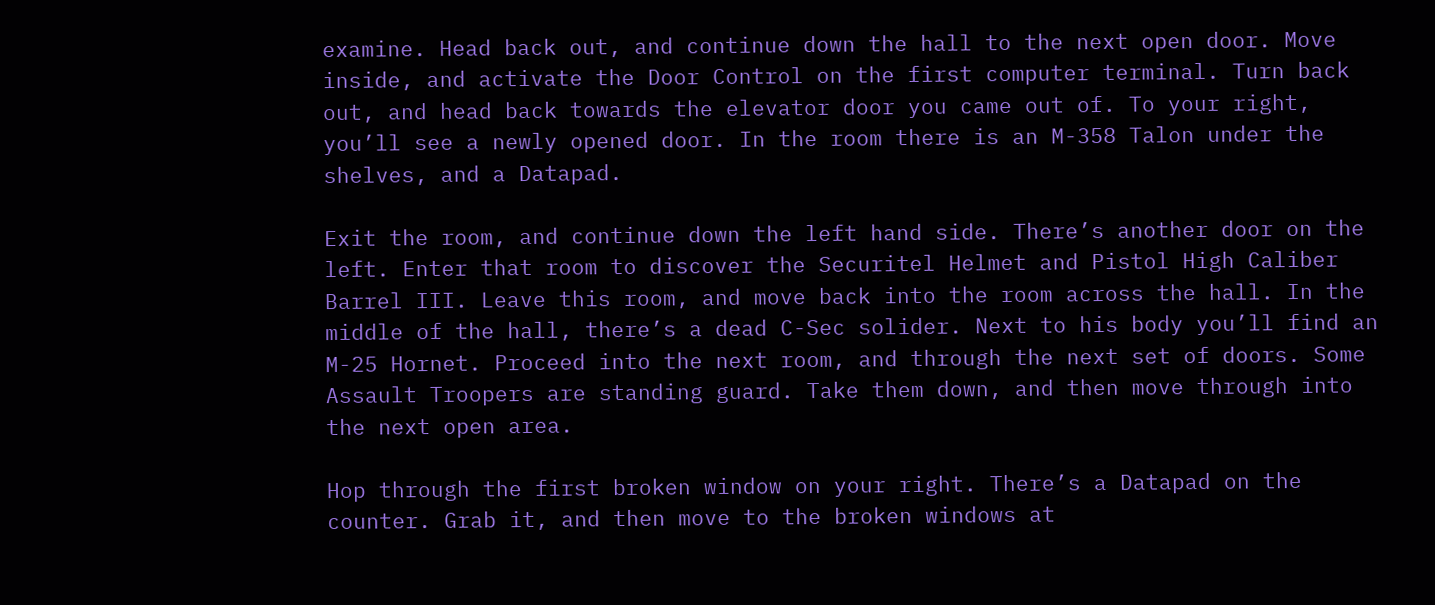examine. Head back out, and continue down the hall to the next open door. Move inside, and activate the Door Control on the first computer terminal. Turn back out, and head back towards the elevator door you came out of. To your right, you’ll see a newly opened door. In the room there is an M-358 Talon under the shelves, and a Datapad.

Exit the room, and continue down the left hand side. There’s another door on the left. Enter that room to discover the Securitel Helmet and Pistol High Caliber Barrel III. Leave this room, and move back into the room across the hall. In the middle of the hall, there’s a dead C-Sec solider. Next to his body you’ll find an M-25 Hornet. Proceed into the next room, and through the next set of doors. Some Assault Troopers are standing guard. Take them down, and then move through into the next open area.

Hop through the first broken window on your right. There’s a Datapad on the counter. Grab it, and then move to the broken windows at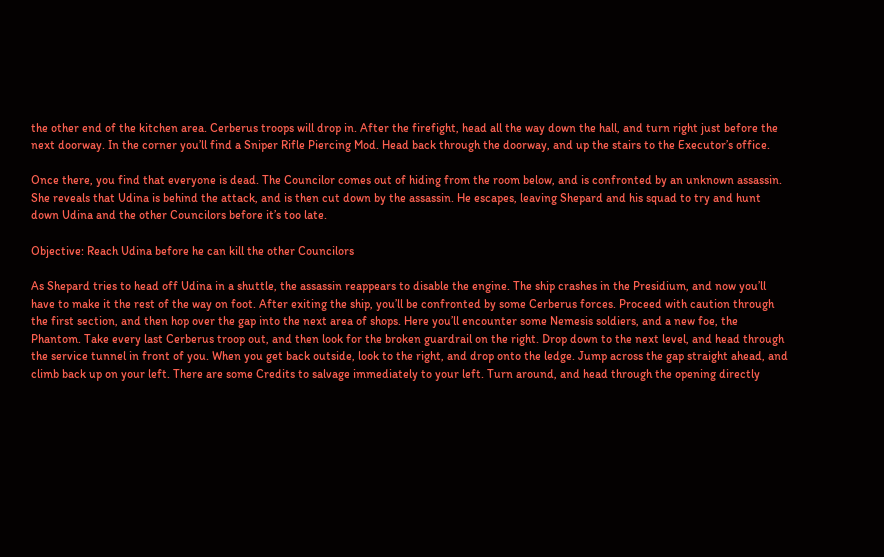the other end of the kitchen area. Cerberus troops will drop in. After the firefight, head all the way down the hall, and turn right just before the next doorway. In the corner you’ll find a Sniper Rifle Piercing Mod. Head back through the doorway, and up the stairs to the Executor’s office.

Once there, you find that everyone is dead. The Councilor comes out of hiding from the room below, and is confronted by an unknown assassin. She reveals that Udina is behind the attack, and is then cut down by the assassin. He escapes, leaving Shepard and his squad to try and hunt down Udina and the other Councilors before it’s too late.

Objective: Reach Udina before he can kill the other Councilors

As Shepard tries to head off Udina in a shuttle, the assassin reappears to disable the engine. The ship crashes in the Presidium, and now you’ll have to make it the rest of the way on foot. After exiting the ship, you’ll be confronted by some Cerberus forces. Proceed with caution through the first section, and then hop over the gap into the next area of shops. Here you’ll encounter some Nemesis soldiers, and a new foe, the Phantom. Take every last Cerberus troop out, and then look for the broken guardrail on the right. Drop down to the next level, and head through the service tunnel in front of you. When you get back outside, look to the right, and drop onto the ledge. Jump across the gap straight ahead, and climb back up on your left. There are some Credits to salvage immediately to your left. Turn around, and head through the opening directly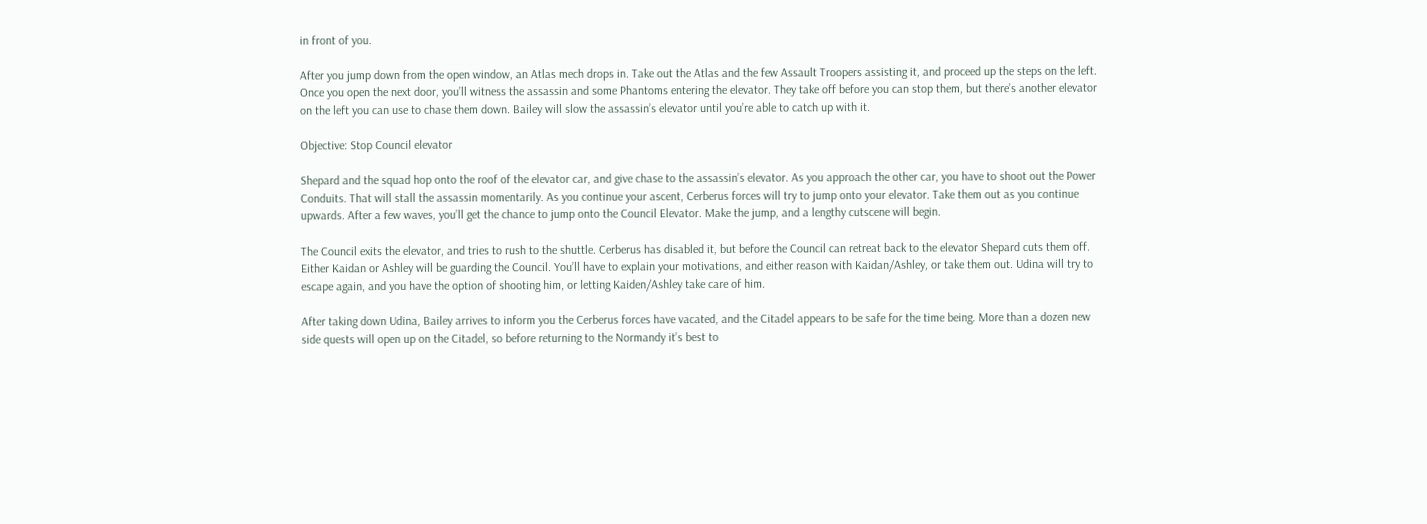in front of you.

After you jump down from the open window, an Atlas mech drops in. Take out the Atlas and the few Assault Troopers assisting it, and proceed up the steps on the left. Once you open the next door, you’ll witness the assassin and some Phantoms entering the elevator. They take off before you can stop them, but there’s another elevator on the left you can use to chase them down. Bailey will slow the assassin’s elevator until you’re able to catch up with it.

Objective: Stop Council elevator

Shepard and the squad hop onto the roof of the elevator car, and give chase to the assassin’s elevator. As you approach the other car, you have to shoot out the Power Conduits. That will stall the assassin momentarily. As you continue your ascent, Cerberus forces will try to jump onto your elevator. Take them out as you continue upwards. After a few waves, you’ll get the chance to jump onto the Council Elevator. Make the jump, and a lengthy cutscene will begin.

The Council exits the elevator, and tries to rush to the shuttle. Cerberus has disabled it, but before the Council can retreat back to the elevator Shepard cuts them off. Either Kaidan or Ashley will be guarding the Council. You’ll have to explain your motivations, and either reason with Kaidan/Ashley, or take them out. Udina will try to escape again, and you have the option of shooting him, or letting Kaiden/Ashley take care of him.

After taking down Udina, Bailey arrives to inform you the Cerberus forces have vacated, and the Citadel appears to be safe for the time being. More than a dozen new side quests will open up on the Citadel, so before returning to the Normandy it’s best to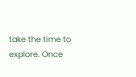take the time to explore. Once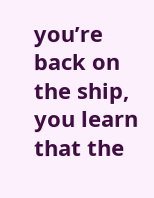you’re back on the ship, you learn that the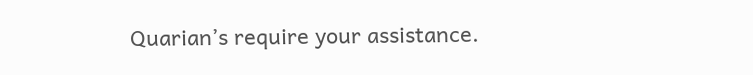Quarian’s require your assistance.